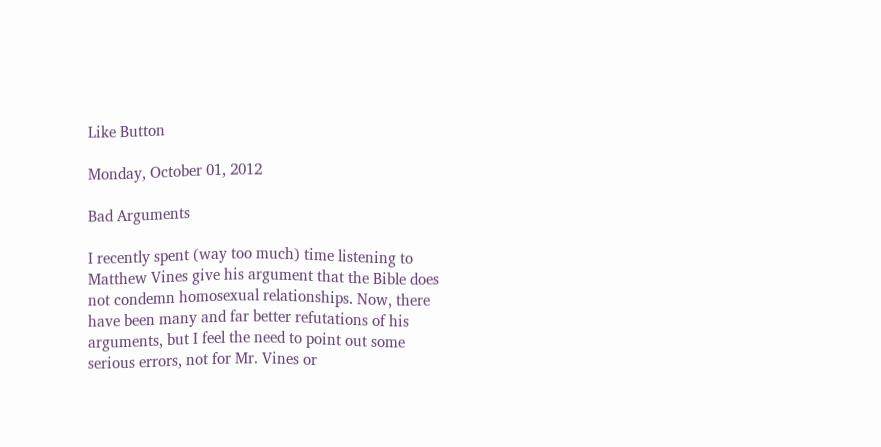Like Button

Monday, October 01, 2012

Bad Arguments

I recently spent (way too much) time listening to Matthew Vines give his argument that the Bible does not condemn homosexual relationships. Now, there have been many and far better refutations of his arguments, but I feel the need to point out some serious errors, not for Mr. Vines or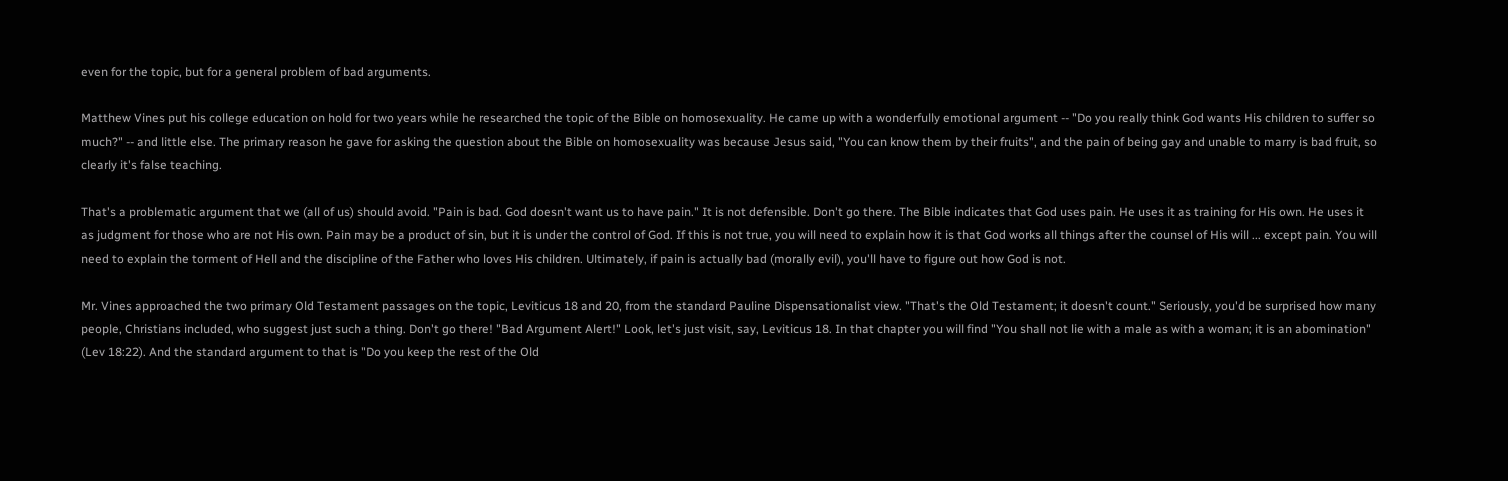even for the topic, but for a general problem of bad arguments.

Matthew Vines put his college education on hold for two years while he researched the topic of the Bible on homosexuality. He came up with a wonderfully emotional argument -- "Do you really think God wants His children to suffer so much?" -- and little else. The primary reason he gave for asking the question about the Bible on homosexuality was because Jesus said, "You can know them by their fruits", and the pain of being gay and unable to marry is bad fruit, so clearly it's false teaching.

That's a problematic argument that we (all of us) should avoid. "Pain is bad. God doesn't want us to have pain." It is not defensible. Don't go there. The Bible indicates that God uses pain. He uses it as training for His own. He uses it as judgment for those who are not His own. Pain may be a product of sin, but it is under the control of God. If this is not true, you will need to explain how it is that God works all things after the counsel of His will ... except pain. You will need to explain the torment of Hell and the discipline of the Father who loves His children. Ultimately, if pain is actually bad (morally evil), you'll have to figure out how God is not.

Mr. Vines approached the two primary Old Testament passages on the topic, Leviticus 18 and 20, from the standard Pauline Dispensationalist view. "That's the Old Testament; it doesn't count." Seriously, you'd be surprised how many people, Christians included, who suggest just such a thing. Don't go there! "Bad Argument Alert!" Look, let's just visit, say, Leviticus 18. In that chapter you will find "You shall not lie with a male as with a woman; it is an abomination" (Lev 18:22). And the standard argument to that is "Do you keep the rest of the Old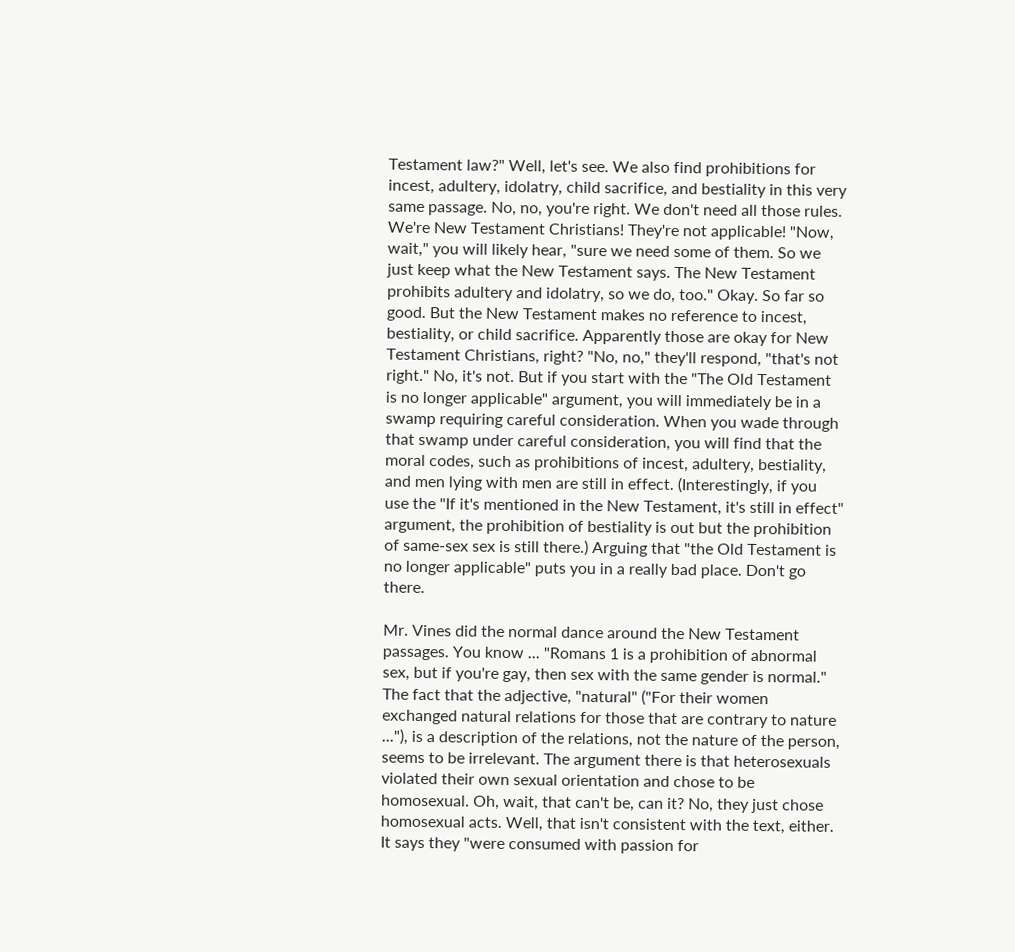Testament law?" Well, let's see. We also find prohibitions for incest, adultery, idolatry, child sacrifice, and bestiality in this very same passage. No, no, you're right. We don't need all those rules. We're New Testament Christians! They're not applicable! "Now, wait," you will likely hear, "sure we need some of them. So we just keep what the New Testament says. The New Testament prohibits adultery and idolatry, so we do, too." Okay. So far so good. But the New Testament makes no reference to incest, bestiality, or child sacrifice. Apparently those are okay for New Testament Christians, right? "No, no," they'll respond, "that's not right." No, it's not. But if you start with the "The Old Testament is no longer applicable" argument, you will immediately be in a swamp requiring careful consideration. When you wade through that swamp under careful consideration, you will find that the moral codes, such as prohibitions of incest, adultery, bestiality, and men lying with men are still in effect. (Interestingly, if you use the "If it's mentioned in the New Testament, it's still in effect" argument, the prohibition of bestiality is out but the prohibition of same-sex sex is still there.) Arguing that "the Old Testament is no longer applicable" puts you in a really bad place. Don't go there.

Mr. Vines did the normal dance around the New Testament passages. You know ... "Romans 1 is a prohibition of abnormal sex, but if you're gay, then sex with the same gender is normal." The fact that the adjective, "natural" ("For their women exchanged natural relations for those that are contrary to nature ..."), is a description of the relations, not the nature of the person, seems to be irrelevant. The argument there is that heterosexuals violated their own sexual orientation and chose to be homosexual. Oh, wait, that can't be, can it? No, they just chose homosexual acts. Well, that isn't consistent with the text, either. It says they "were consumed with passion for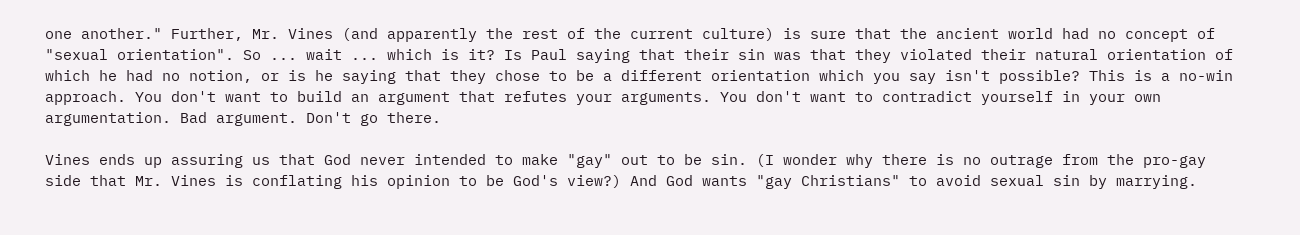one another." Further, Mr. Vines (and apparently the rest of the current culture) is sure that the ancient world had no concept of "sexual orientation". So ... wait ... which is it? Is Paul saying that their sin was that they violated their natural orientation of which he had no notion, or is he saying that they chose to be a different orientation which you say isn't possible? This is a no-win approach. You don't want to build an argument that refutes your arguments. You don't want to contradict yourself in your own argumentation. Bad argument. Don't go there.

Vines ends up assuring us that God never intended to make "gay" out to be sin. (I wonder why there is no outrage from the pro-gay side that Mr. Vines is conflating his opinion to be God's view?) And God wants "gay Christians" to avoid sexual sin by marrying.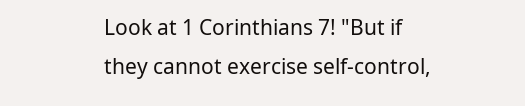Look at 1 Corinthians 7! "But if they cannot exercise self-control,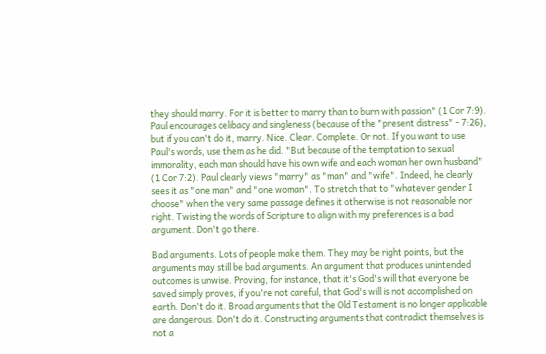they should marry. For it is better to marry than to burn with passion" (1 Cor 7:9). Paul encourages celibacy and singleness (because of the "present distress" - 7:26), but if you can't do it, marry. Nice. Clear. Complete. Or not. If you want to use Paul's words, use them as he did. "But because of the temptation to sexual immorality, each man should have his own wife and each woman her own husband" (1 Cor 7:2). Paul clearly views "marry" as "man" and "wife". Indeed, he clearly sees it as "one man" and "one woman". To stretch that to "whatever gender I choose" when the very same passage defines it otherwise is not reasonable nor right. Twisting the words of Scripture to align with my preferences is a bad argument. Don't go there.

Bad arguments. Lots of people make them. They may be right points, but the arguments may still be bad arguments. An argument that produces unintended outcomes is unwise. Proving, for instance, that it's God's will that everyone be saved simply proves, if you're not careful, that God's will is not accomplished on earth. Don't do it. Broad arguments that the Old Testament is no longer applicable are dangerous. Don't do it. Constructing arguments that contradict themselves is not a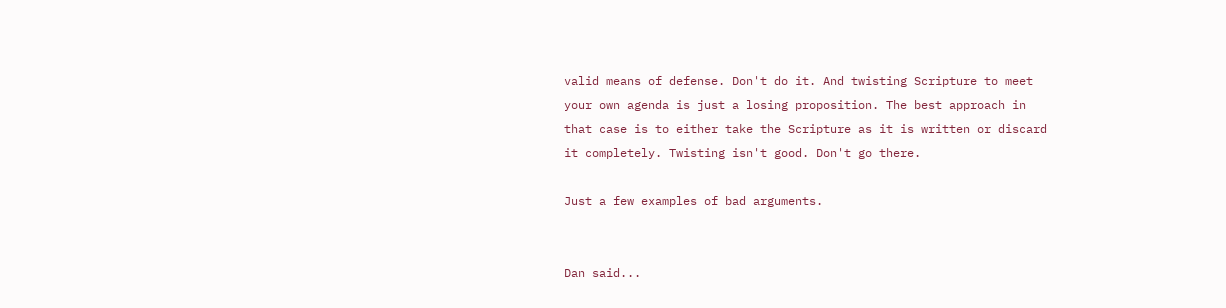valid means of defense. Don't do it. And twisting Scripture to meet your own agenda is just a losing proposition. The best approach in that case is to either take the Scripture as it is written or discard it completely. Twisting isn't good. Don't go there.

Just a few examples of bad arguments.


Dan said...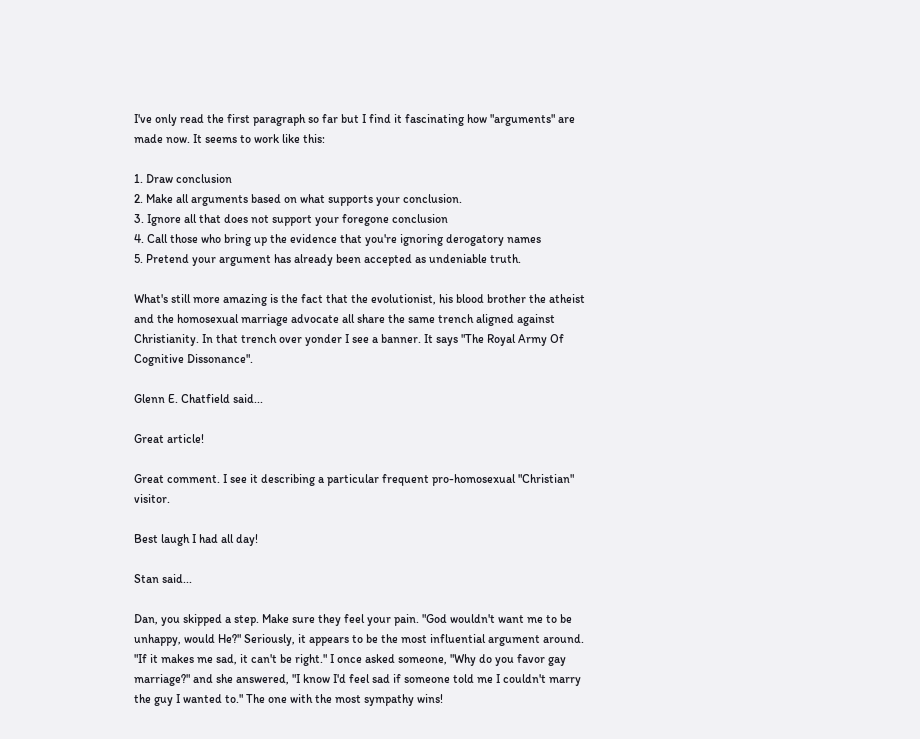I've only read the first paragraph so far but I find it fascinating how "arguments" are made now. It seems to work like this:

1. Draw conclusion
2. Make all arguments based on what supports your conclusion.
3. Ignore all that does not support your foregone conclusion
4. Call those who bring up the evidence that you're ignoring derogatory names
5. Pretend your argument has already been accepted as undeniable truth.

What's still more amazing is the fact that the evolutionist, his blood brother the atheist and the homosexual marriage advocate all share the same trench aligned against Christianity. In that trench over yonder I see a banner. It says "The Royal Army Of Cognitive Dissonance".

Glenn E. Chatfield said...

Great article!

Great comment. I see it describing a particular frequent pro-homosexual "Christian" visitor.

Best laugh I had all day!

Stan said...

Dan, you skipped a step. Make sure they feel your pain. "God wouldn't want me to be unhappy, would He?" Seriously, it appears to be the most influential argument around. "If it makes me sad, it can't be right." I once asked someone, "Why do you favor gay marriage?" and she answered, "I know I'd feel sad if someone told me I couldn't marry the guy I wanted to." The one with the most sympathy wins!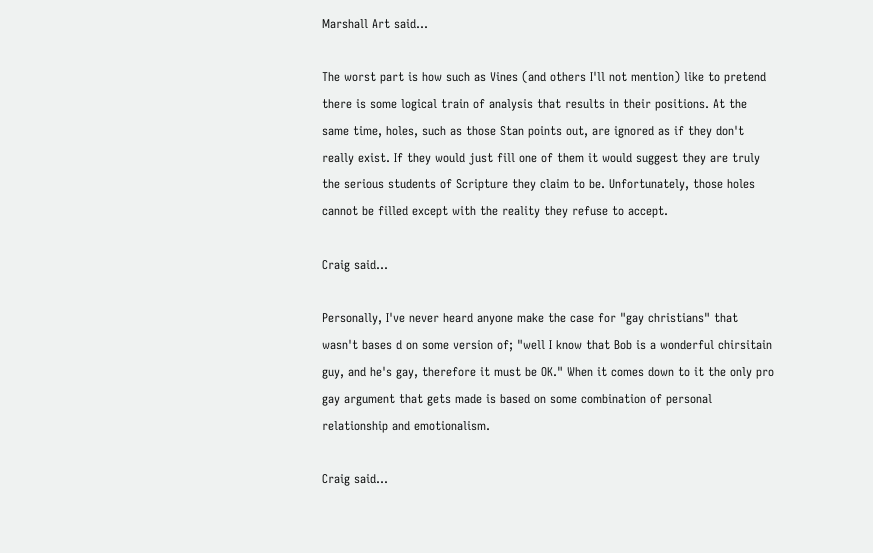Marshall Art said...

The worst part is how such as Vines (and others I'll not mention) like to pretend there is some logical train of analysis that results in their positions. At the same time, holes, such as those Stan points out, are ignored as if they don't really exist. If they would just fill one of them it would suggest they are truly the serious students of Scripture they claim to be. Unfortunately, those holes cannot be filled except with the reality they refuse to accept.

Craig said...

Personally, I've never heard anyone make the case for "gay christians" that wasn't bases d on some version of; "well I know that Bob is a wonderful chirsitain guy, and he's gay, therefore it must be OK." When it comes down to it the only pro gay argument that gets made is based on some combination of personal relationship and emotionalism.

Craig said...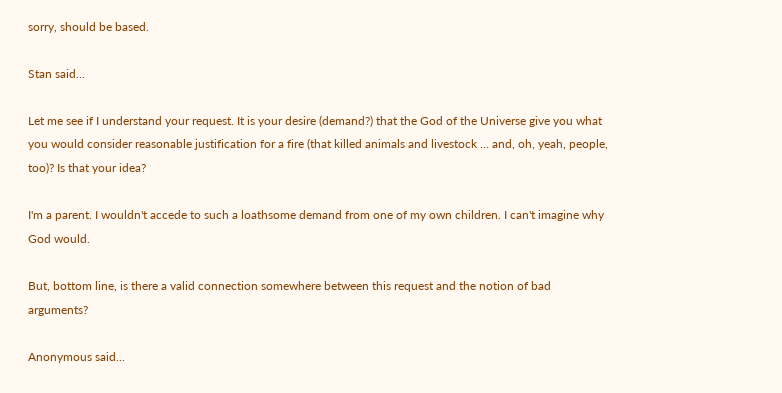sorry, should be based.

Stan said...

Let me see if I understand your request. It is your desire (demand?) that the God of the Universe give you what you would consider reasonable justification for a fire (that killed animals and livestock ... and, oh, yeah, people, too)? Is that your idea?

I'm a parent. I wouldn't accede to such a loathsome demand from one of my own children. I can't imagine why God would.

But, bottom line, is there a valid connection somewhere between this request and the notion of bad arguments?

Anonymous said...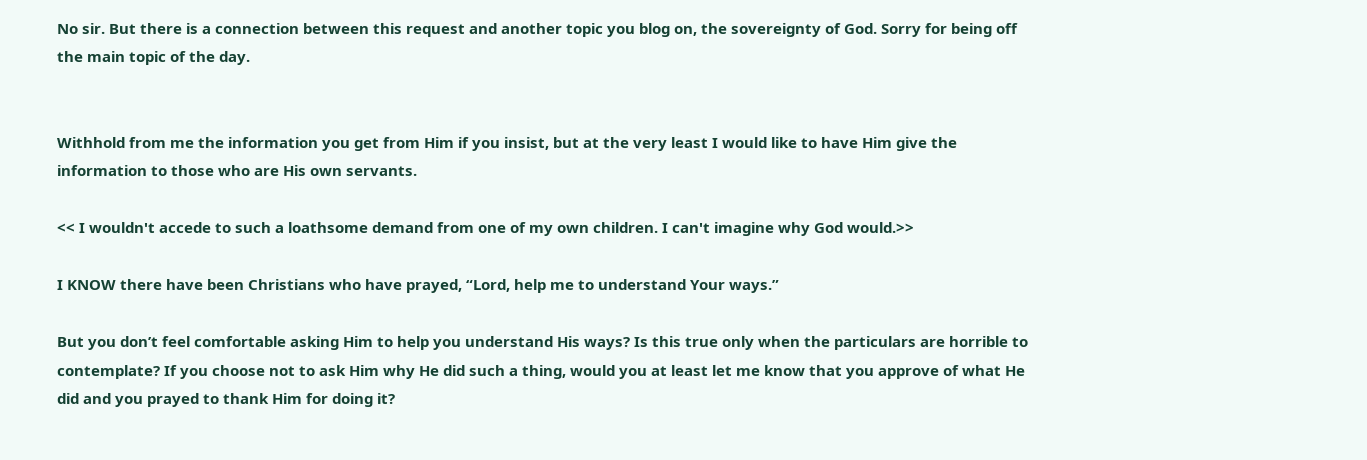No sir. But there is a connection between this request and another topic you blog on, the sovereignty of God. Sorry for being off the main topic of the day.


Withhold from me the information you get from Him if you insist, but at the very least I would like to have Him give the information to those who are His own servants.

<< I wouldn't accede to such a loathsome demand from one of my own children. I can't imagine why God would.>>

I KNOW there have been Christians who have prayed, “Lord, help me to understand Your ways.”

But you don’t feel comfortable asking Him to help you understand His ways? Is this true only when the particulars are horrible to contemplate? If you choose not to ask Him why He did such a thing, would you at least let me know that you approve of what He did and you prayed to thank Him for doing it?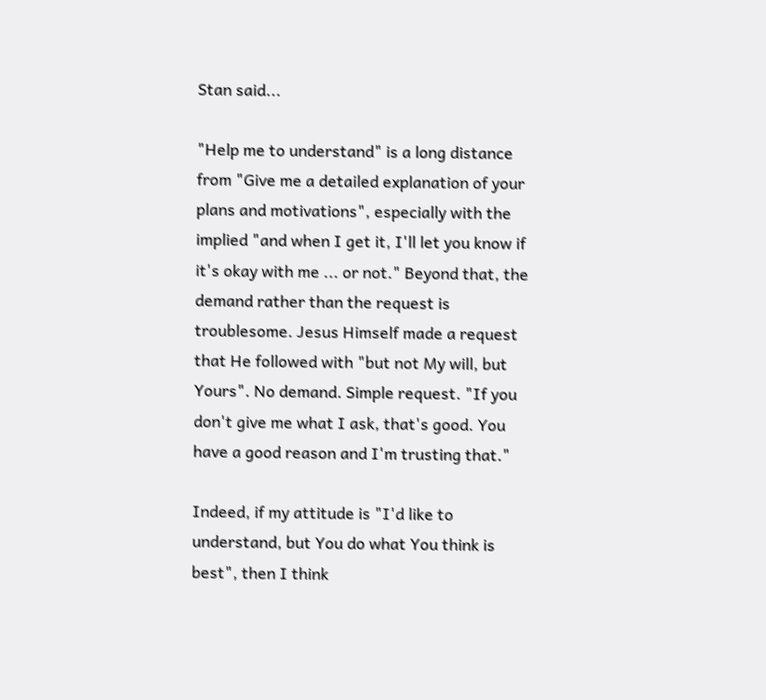Stan said...

"Help me to understand" is a long distance from "Give me a detailed explanation of your plans and motivations", especially with the implied "and when I get it, I'll let you know if it's okay with me ... or not." Beyond that, the demand rather than the request is troublesome. Jesus Himself made a request that He followed with "but not My will, but Yours". No demand. Simple request. "If you don't give me what I ask, that's good. You have a good reason and I'm trusting that."

Indeed, if my attitude is "I'd like to understand, but You do what You think is best", then I think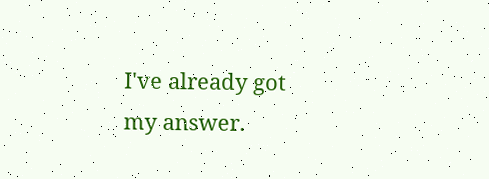I've already got my answer.